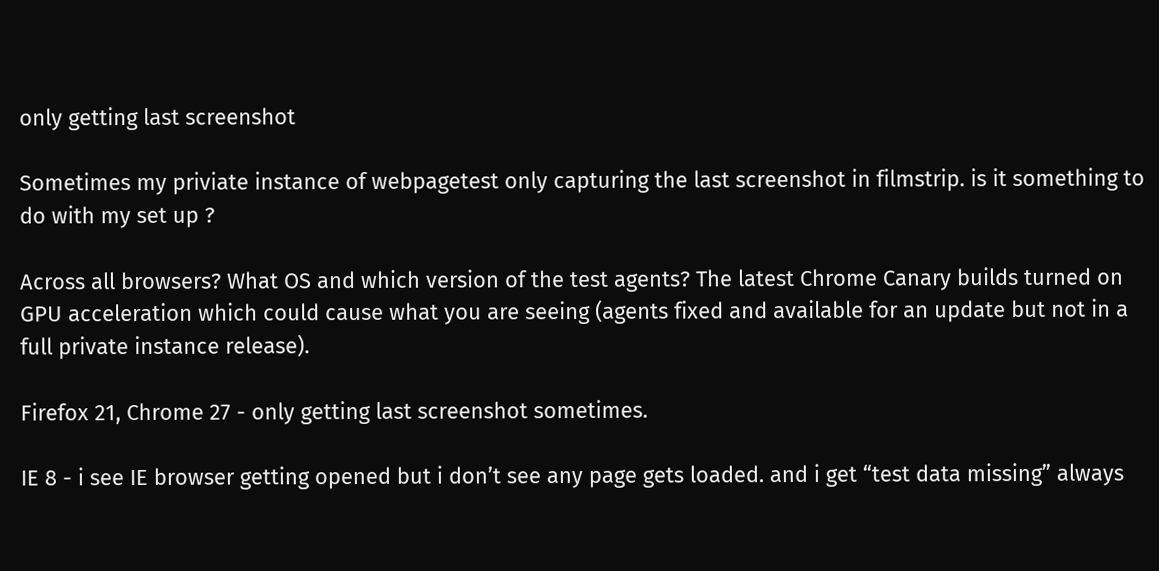only getting last screenshot

Sometimes my priviate instance of webpagetest only capturing the last screenshot in filmstrip. is it something to do with my set up ?

Across all browsers? What OS and which version of the test agents? The latest Chrome Canary builds turned on GPU acceleration which could cause what you are seeing (agents fixed and available for an update but not in a full private instance release).

Firefox 21, Chrome 27 - only getting last screenshot sometimes.

IE 8 - i see IE browser getting opened but i don’t see any page gets loaded. and i get “test data missing” always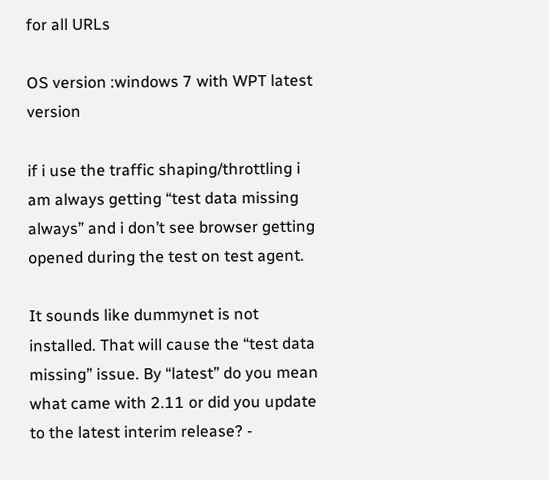for all URLs

OS version :windows 7 with WPT latest version

if i use the traffic shaping/throttling i am always getting “test data missing always” and i don’t see browser getting opened during the test on test agent.

It sounds like dummynet is not installed. That will cause the “test data missing” issue. By “latest” do you mean what came with 2.11 or did you update to the latest interim release? -